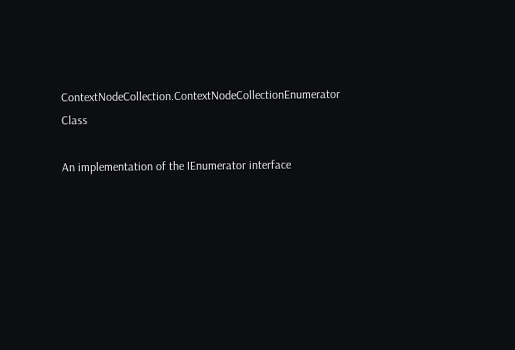ContextNodeCollection.ContextNodeCollectionEnumerator Class

An implementation of the IEnumerator interface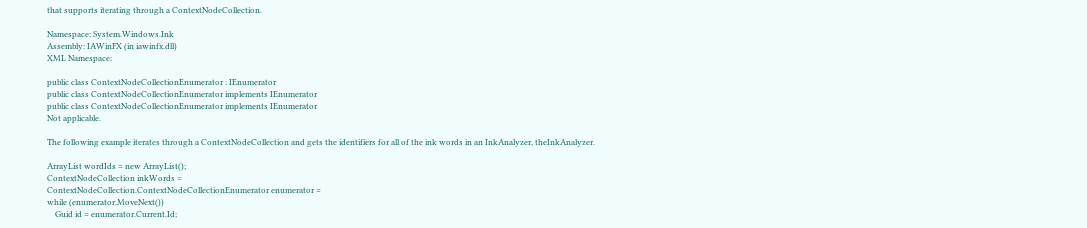that supports iterating through a ContextNodeCollection.

Namespace: System.Windows.Ink
Assembly: IAWinFX (in iawinfx.dll)
XML Namespace:

public class ContextNodeCollectionEnumerator : IEnumerator
public class ContextNodeCollectionEnumerator implements IEnumerator
public class ContextNodeCollectionEnumerator implements IEnumerator
Not applicable.

The following example iterates through a ContextNodeCollection and gets the identifiers for all of the ink words in an InkAnalyzer, theInkAnalyzer.

ArrayList wordIds = new ArrayList();
ContextNodeCollection inkWords =
ContextNodeCollection.ContextNodeCollectionEnumerator enumerator =
while (enumerator.MoveNext())
    Guid id = enumerator.Current.Id;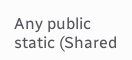Any public static (Shared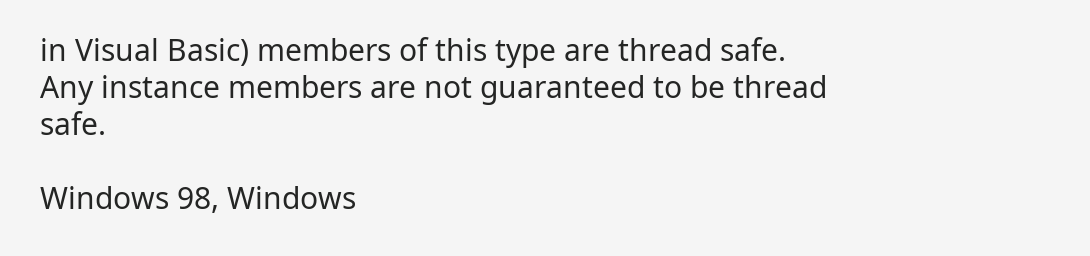in Visual Basic) members of this type are thread safe. Any instance members are not guaranteed to be thread safe.

Windows 98, Windows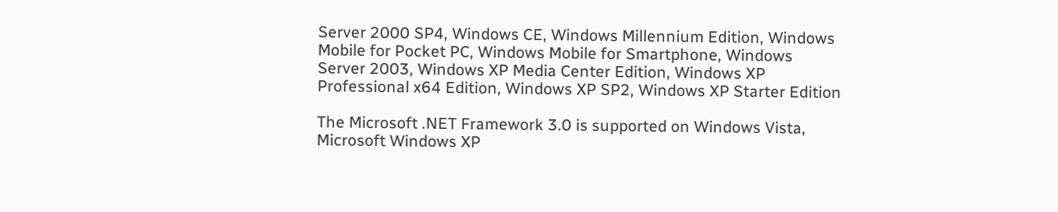Server 2000 SP4, Windows CE, Windows Millennium Edition, Windows Mobile for Pocket PC, Windows Mobile for Smartphone, Windows Server 2003, Windows XP Media Center Edition, Windows XP Professional x64 Edition, Windows XP SP2, Windows XP Starter Edition

The Microsoft .NET Framework 3.0 is supported on Windows Vista, Microsoft Windows XP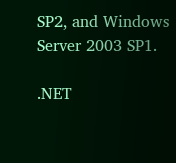SP2, and Windows Server 2003 SP1.

.NET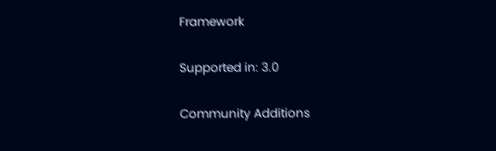Framework

Supported in: 3.0

Community Additions